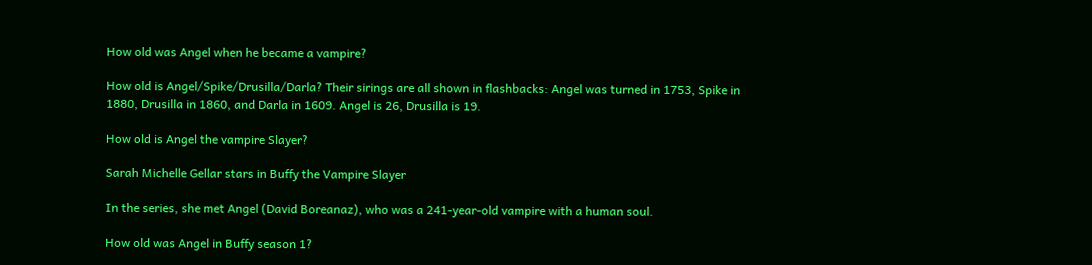How old was Angel when he became a vampire?

How old is Angel/Spike/Drusilla/Darla? Their sirings are all shown in flashbacks: Angel was turned in 1753, Spike in 1880, Drusilla in 1860, and Darla in 1609. Angel is 26, Drusilla is 19.

How old is Angel the vampire Slayer?

Sarah Michelle Gellar stars in Buffy the Vampire Slayer

In the series, she met Angel (David Boreanaz), who was a 241-year-old vampire with a human soul.

How old was Angel in Buffy season 1?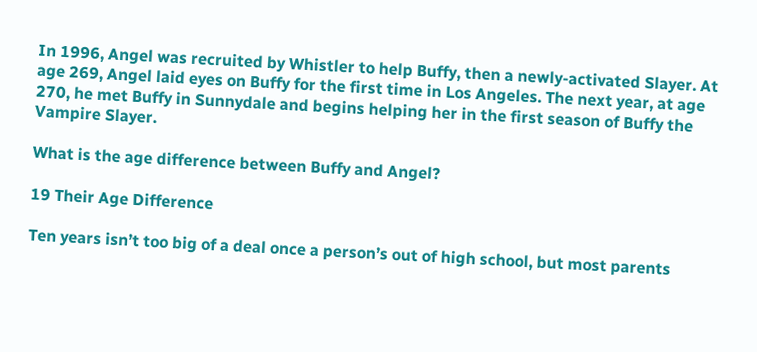In 1996, Angel was recruited by Whistler to help Buffy, then a newly-activated Slayer. At age 269, Angel laid eyes on Buffy for the first time in Los Angeles. The next year, at age 270, he met Buffy in Sunnydale and begins helping her in the first season of Buffy the Vampire Slayer.

What is the age difference between Buffy and Angel?

19 Their Age Difference

Ten years isn’t too big of a deal once a person’s out of high school, but most parents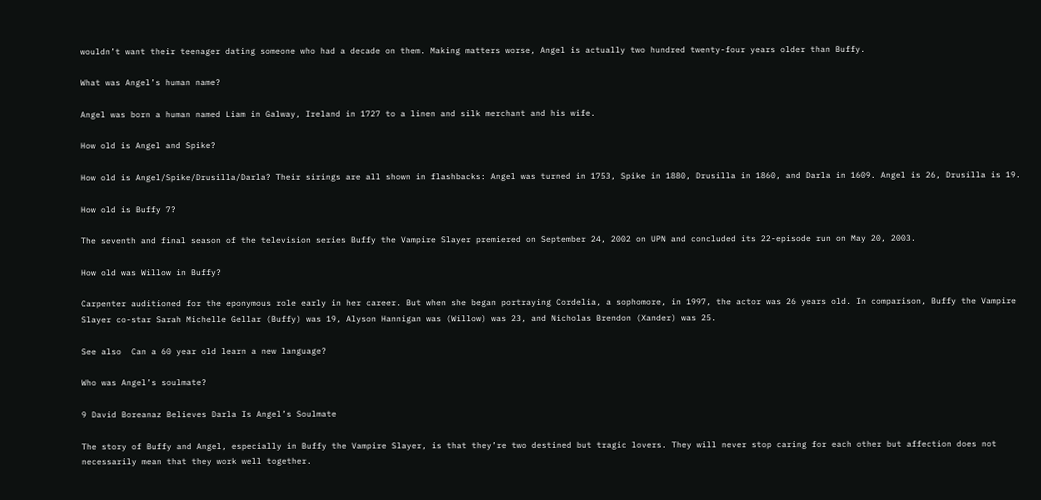wouldn’t want their teenager dating someone who had a decade on them. Making matters worse, Angel is actually two hundred twenty-four years older than Buffy.

What was Angel’s human name?

Angel was born a human named Liam in Galway, Ireland in 1727 to a linen and silk merchant and his wife.

How old is Angel and Spike?

How old is Angel/Spike/Drusilla/Darla? Their sirings are all shown in flashbacks: Angel was turned in 1753, Spike in 1880, Drusilla in 1860, and Darla in 1609. Angel is 26, Drusilla is 19.

How old is Buffy 7?

The seventh and final season of the television series Buffy the Vampire Slayer premiered on September 24, 2002 on UPN and concluded its 22-episode run on May 20, 2003.

How old was Willow in Buffy?

Carpenter auditioned for the eponymous role early in her career. But when she began portraying Cordelia, a sophomore, in 1997, the actor was 26 years old. In comparison, Buffy the Vampire Slayer co-star Sarah Michelle Gellar (Buffy) was 19, Alyson Hannigan was (Willow) was 23, and Nicholas Brendon (Xander) was 25.

See also  Can a 60 year old learn a new language?

Who was Angel’s soulmate?

9 David Boreanaz Believes Darla Is Angel’s Soulmate

The story of Buffy and Angel, especially in Buffy the Vampire Slayer, is that they’re two destined but tragic lovers. They will never stop caring for each other but affection does not necessarily mean that they work well together.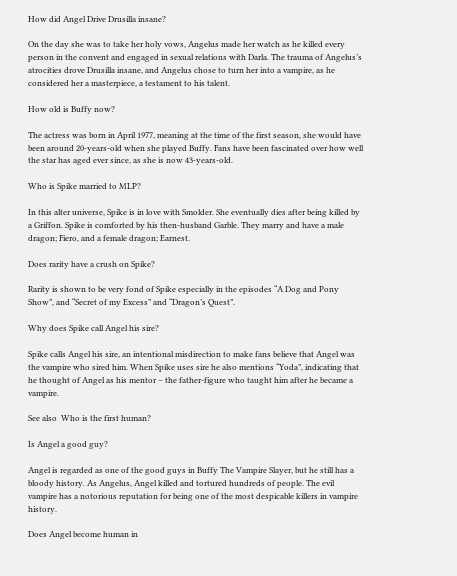How did Angel Drive Drusilla insane?

On the day she was to take her holy vows, Angelus made her watch as he killed every person in the convent and engaged in sexual relations with Darla. The trauma of Angelus’s atrocities drove Drusilla insane, and Angelus chose to turn her into a vampire, as he considered her a masterpiece, a testament to his talent.

How old is Buffy now?

The actress was born in April 1977, meaning at the time of the first season, she would have been around 20-years-old when she played Buffy. Fans have been fascinated over how well the star has aged ever since, as she is now 43-years-old.

Who is Spike married to MLP?

In this alter universe, Spike is in love with Smolder. She eventually dies after being killed by a Griffon. Spike is comforted by his then-husband Garble. They marry and have a male dragon; Fiero, and a female dragon; Earnest.

Does rarity have a crush on Spike?

Rarity is shown to be very fond of Spike especially in the episodes “A Dog and Pony Show”, and “Secret of my Excess” and “Dragon’s Quest”.

Why does Spike call Angel his sire?

Spike calls Angel his sire, an intentional misdirection to make fans believe that Angel was the vampire who sired him. When Spike uses sire he also mentions “Yoda”, indicating that he thought of Angel as his mentor – the father-figure who taught him after he became a vampire.

See also  Who is the first human?

Is Angel a good guy?

Angel is regarded as one of the good guys in Buffy The Vampire Slayer, but he still has a bloody history. As Angelus, Angel killed and tortured hundreds of people. The evil vampire has a notorious reputation for being one of the most despicable killers in vampire history.

Does Angel become human in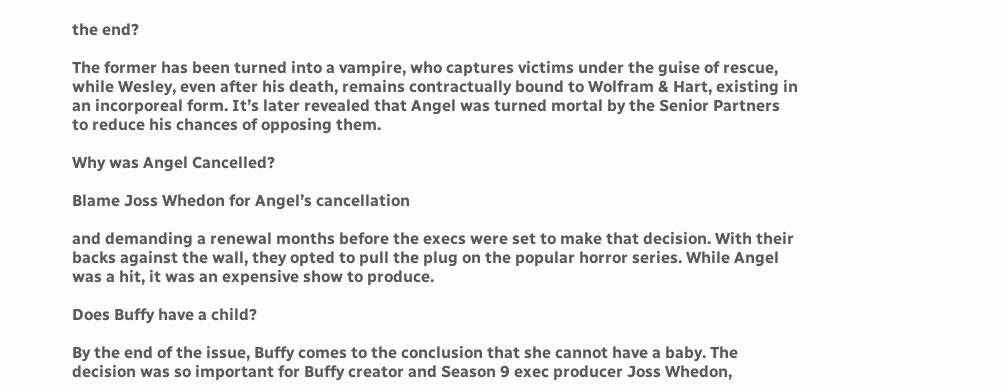the end?

The former has been turned into a vampire, who captures victims under the guise of rescue, while Wesley, even after his death, remains contractually bound to Wolfram & Hart, existing in an incorporeal form. It’s later revealed that Angel was turned mortal by the Senior Partners to reduce his chances of opposing them.

Why was Angel Cancelled?

Blame Joss Whedon for Angel’s cancellation

and demanding a renewal months before the execs were set to make that decision. With their backs against the wall, they opted to pull the plug on the popular horror series. While Angel was a hit, it was an expensive show to produce.

Does Buffy have a child?

By the end of the issue, Buffy comes to the conclusion that she cannot have a baby. The decision was so important for Buffy creator and Season 9 exec producer Joss Whedon,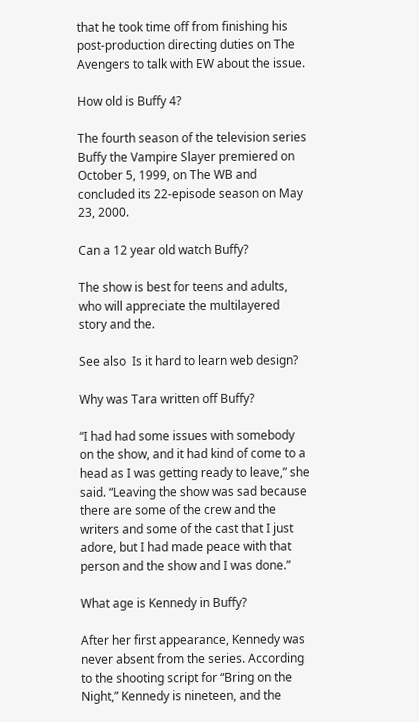that he took time off from finishing his post-production directing duties on The Avengers to talk with EW about the issue.

How old is Buffy 4?

The fourth season of the television series Buffy the Vampire Slayer premiered on October 5, 1999, on The WB and concluded its 22-episode season on May 23, 2000.

Can a 12 year old watch Buffy?

The show is best for teens and adults, who will appreciate the multilayered story and the.

See also  Is it hard to learn web design?

Why was Tara written off Buffy?

“I had had some issues with somebody on the show, and it had kind of come to a head as I was getting ready to leave,” she said. “Leaving the show was sad because there are some of the crew and the writers and some of the cast that I just adore, but I had made peace with that person and the show and I was done.”

What age is Kennedy in Buffy?

After her first appearance, Kennedy was never absent from the series. According to the shooting script for “Bring on the Night,” Kennedy is nineteen, and the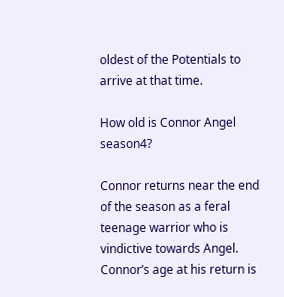oldest of the Potentials to arrive at that time.

How old is Connor Angel season4?

Connor returns near the end of the season as a feral teenage warrior who is vindictive towards Angel. Connor’s age at his return is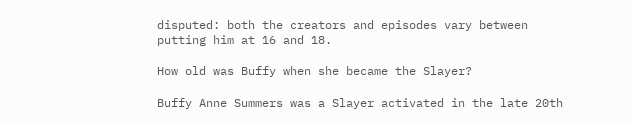disputed: both the creators and episodes vary between putting him at 16 and 18.

How old was Buffy when she became the Slayer?

Buffy Anne Summers was a Slayer activated in the late 20th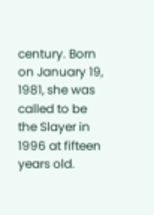century. Born on January 19, 1981, she was called to be the Slayer in 1996 at fifteen years old.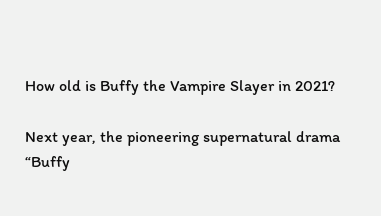How old is Buffy the Vampire Slayer in 2021?

Next year, the pioneering supernatural drama “Buffy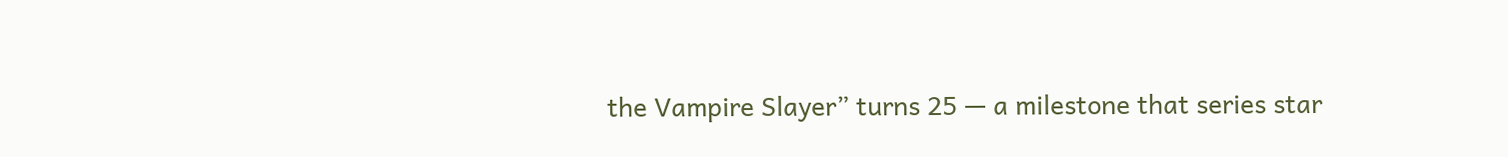the Vampire Slayer” turns 25 — a milestone that series star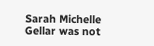Sarah Michelle Gellar was not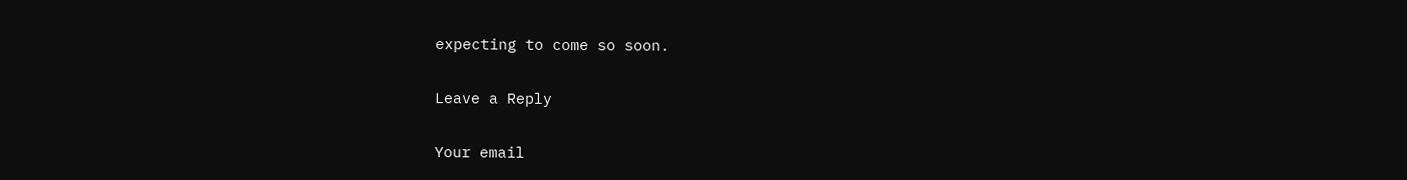expecting to come so soon.

Leave a Reply

Your email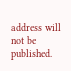address will not be published.